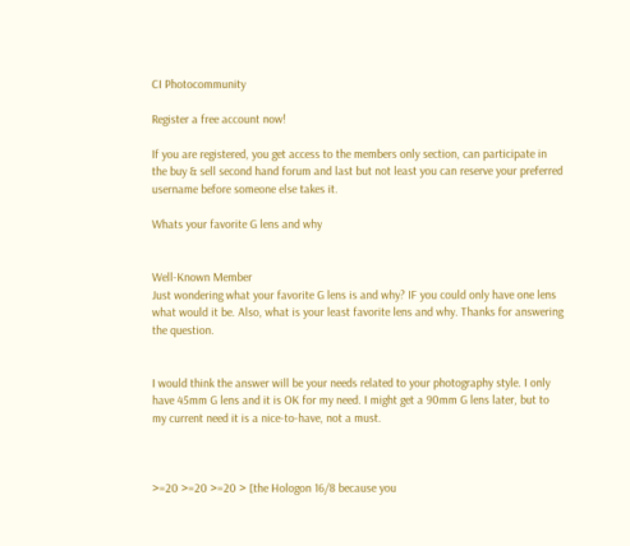CI Photocommunity

Register a free account now!

If you are registered, you get access to the members only section, can participate in the buy & sell second hand forum and last but not least you can reserve your preferred username before someone else takes it.

Whats your favorite G lens and why


Well-Known Member
Just wondering what your favorite G lens is and why? IF you could only have one lens what would it be. Also, what is your least favorite lens and why. Thanks for answering the question.


I would think the answer will be your needs related to your photography style. I only have 45mm G lens and it is OK for my need. I might get a 90mm G lens later, but to my current need it is a nice-to-have, not a must.



>=20 >=20 >=20 > [the Hologon 16/8 because you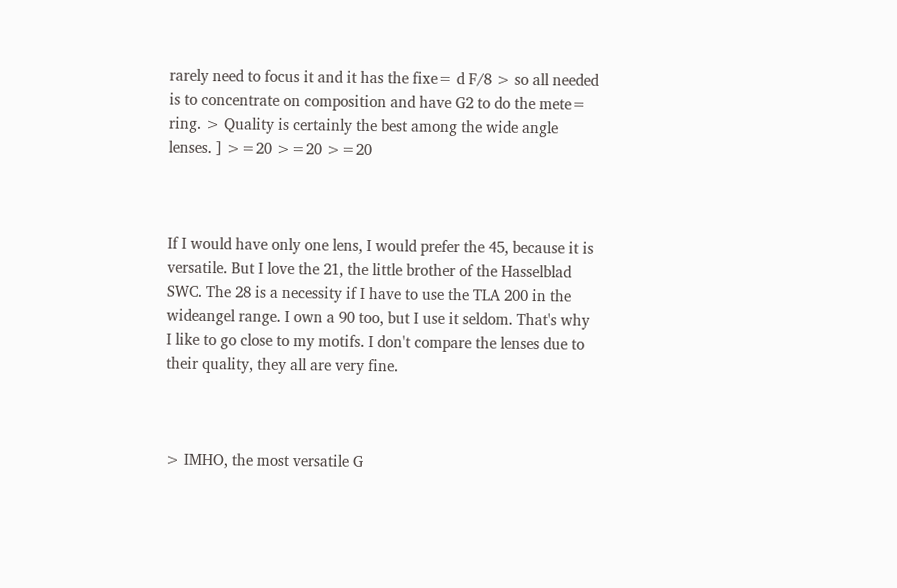rarely need to focus it and it has the fixe= d F/8 > so all needed is to concentrate on composition and have G2 to do the mete= ring. > Quality is certainly the best among the wide angle lenses. ] >=20 >=20 >=20



If I would have only one lens, I would prefer the 45, because it is versatile. But I love the 21, the little brother of the Hasselblad SWC. The 28 is a necessity if I have to use the TLA 200 in the wideangel range. I own a 90 too, but I use it seldom. That's why I like to go close to my motifs. I don't compare the lenses due to their quality, they all are very fine.



> IMHO, the most versatile G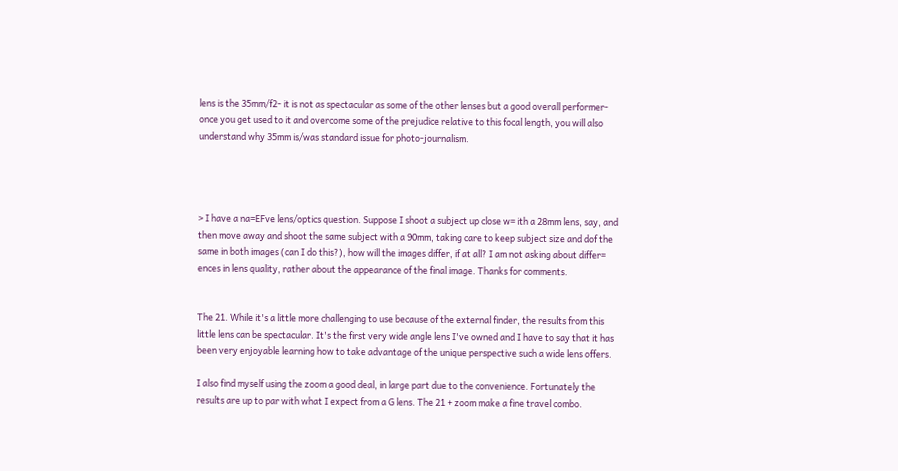lens is the 35mm/f2- it is not as spectacular as some of the other lenses but a good overall performer- once you get used to it and overcome some of the prejudice relative to this focal length, you will also understand why 35mm is/was standard issue for photo-journalism.




> I have a na=EFve lens/optics question. Suppose I shoot a subject up close w= ith a 28mm lens, say, and then move away and shoot the same subject with a 90mm, taking care to keep subject size and dof the same in both images (can I do this?), how will the images differ, if at all? I am not asking about differ= ences in lens quality, rather about the appearance of the final image. Thanks for comments.


The 21. While it's a little more challenging to use because of the external finder, the results from this little lens can be spectacular. It's the first very wide angle lens I've owned and I have to say that it has been very enjoyable learning how to take advantage of the unique perspective such a wide lens offers.

I also find myself using the zoom a good deal, in large part due to the convenience. Fortunately the results are up to par with what I expect from a G lens. The 21 + zoom make a fine travel combo.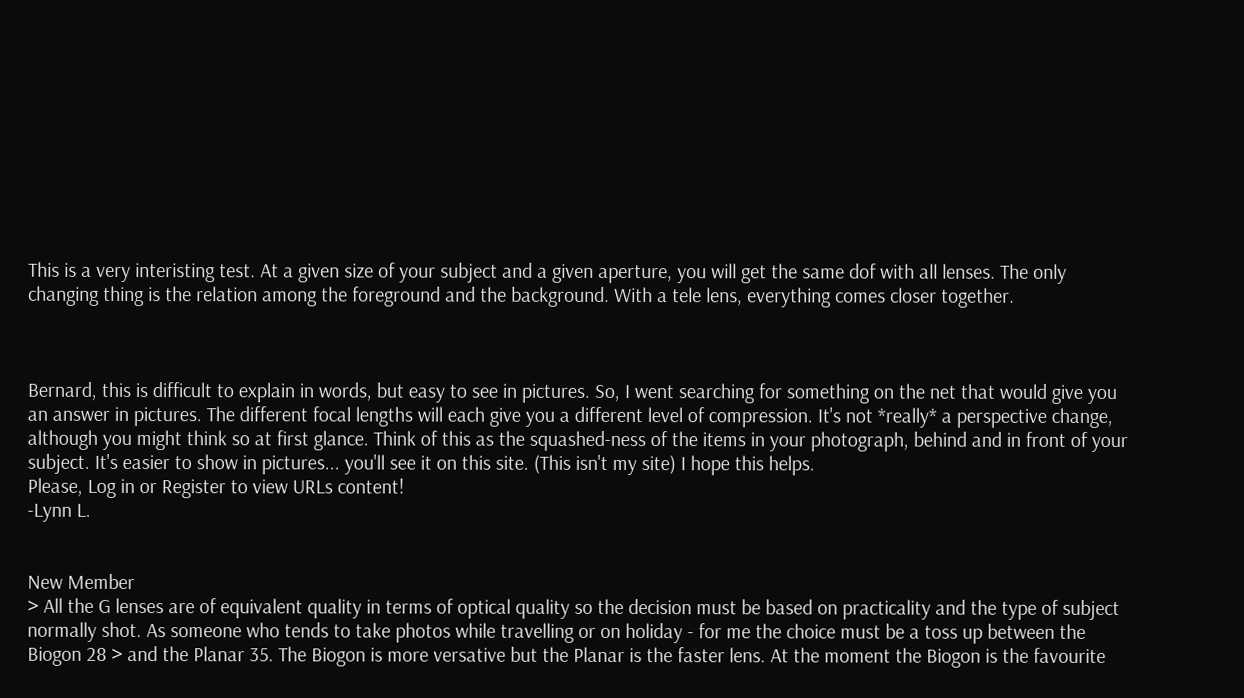This is a very interisting test. At a given size of your subject and a given aperture, you will get the same dof with all lenses. The only changing thing is the relation among the foreground and the background. With a tele lens, everything comes closer together.



Bernard, this is difficult to explain in words, but easy to see in pictures. So, I went searching for something on the net that would give you an answer in pictures. The different focal lengths will each give you a different level of compression. It's not *really* a perspective change, although you might think so at first glance. Think of this as the squashed-ness of the items in your photograph, behind and in front of your subject. It's easier to show in pictures... you'll see it on this site. (This isn't my site) I hope this helps.
Please, Log in or Register to view URLs content!
-Lynn L.


New Member
> All the G lenses are of equivalent quality in terms of optical quality so the decision must be based on practicality and the type of subject normally shot. As someone who tends to take photos while travelling or on holiday - for me the choice must be a toss up between the Biogon 28 > and the Planar 35. The Biogon is more versative but the Planar is the faster lens. At the moment the Biogon is the favourite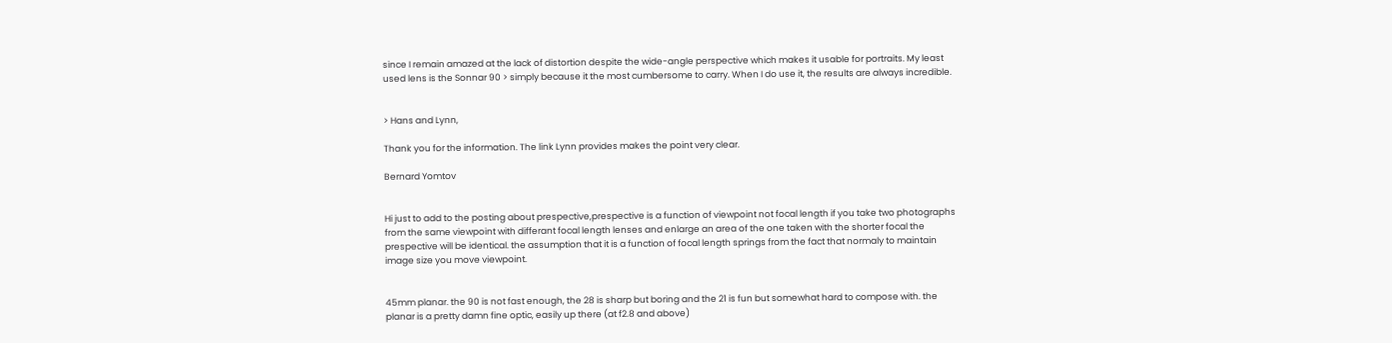since I remain amazed at the lack of distortion despite the wide-angle perspective which makes it usable for portraits. My least used lens is the Sonnar 90 > simply because it the most cumbersome to carry. When I do use it, the results are always incredible.


> Hans and Lynn,

Thank you for the information. The link Lynn provides makes the point very clear.

Bernard Yomtov


Hi just to add to the posting about prespective,prespective is a function of viewpoint not focal length if you take two photographs from the same viewpoint with differant focal length lenses and enlarge an area of the one taken with the shorter focal the prespective will be identical. the assumption that it is a function of focal length springs from the fact that normaly to maintain image size you move viewpoint.


45mm planar. the 90 is not fast enough, the 28 is sharp but boring and the 21 is fun but somewhat hard to compose with. the planar is a pretty damn fine optic, easily up there (at f2.8 and above)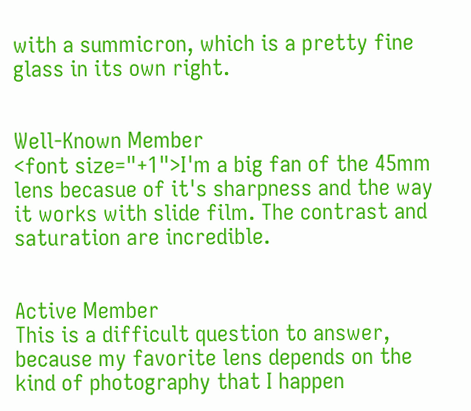with a summicron, which is a pretty fine glass in its own right.


Well-Known Member
<font size="+1">I'm a big fan of the 45mm lens becasue of it's sharpness and the way it works with slide film. The contrast and saturation are incredible.


Active Member
This is a difficult question to answer, because my favorite lens depends on the kind of photography that I happen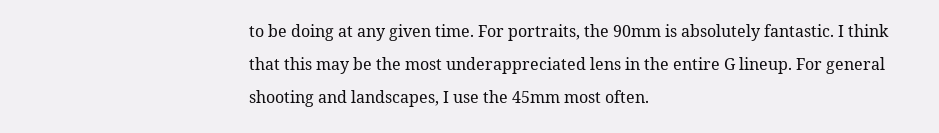to be doing at any given time. For portraits, the 90mm is absolutely fantastic. I think that this may be the most underappreciated lens in the entire G lineup. For general shooting and landscapes, I use the 45mm most often.